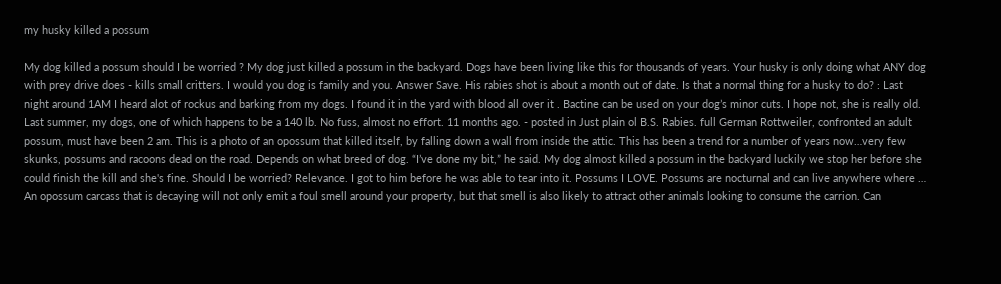my husky killed a possum

My dog killed a possum should I be worried ? My dog just killed a possum in the backyard. Dogs have been living like this for thousands of years. Your husky is only doing what ANY dog with prey drive does - kills small critters. I would you dog is family and you. Answer Save. His rabies shot is about a month out of date. Is that a normal thing for a husky to do? : Last night around 1AM I heard alot of rockus and barking from my dogs. I found it in the yard with blood all over it . Bactine can be used on your dog’s minor cuts. I hope not, she is really old. Last summer, my dogs, one of which happens to be a 140 lb. No fuss, almost no effort. 11 months ago. - posted in Just plain ol B.S. Rabies. full German Rottweiler, confronted an adult possum, must have been 2 am. This is a photo of an opossum that killed itself, by falling down a wall from inside the attic. This has been a trend for a number of years now…very few skunks, possums and racoons dead on the road. Depends on what breed of dog. “I’ve done my bit,” he said. My dog almost killed a possum in the backyard luckily we stop her before she could finish the kill and she's fine. Should I be worried? Relevance. I got to him before he was able to tear into it. Possums I LOVE. Possums are nocturnal and can live anywhere where … An opossum carcass that is decaying will not only emit a foul smell around your property, but that smell is also likely to attract other animals looking to consume the carrion. Can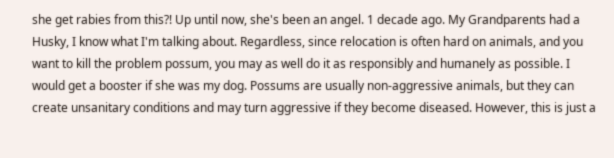she get rabies from this?! Up until now, she's been an angel. 1 decade ago. My Grandparents had a Husky, I know what I'm talking about. Regardless, since relocation is often hard on animals, and you want to kill the problem possum, you may as well do it as responsibly and humanely as possible. I would get a booster if she was my dog. Possums are usually non-aggressive animals, but they can create unsanitary conditions and may turn aggressive if they become diseased. However, this is just a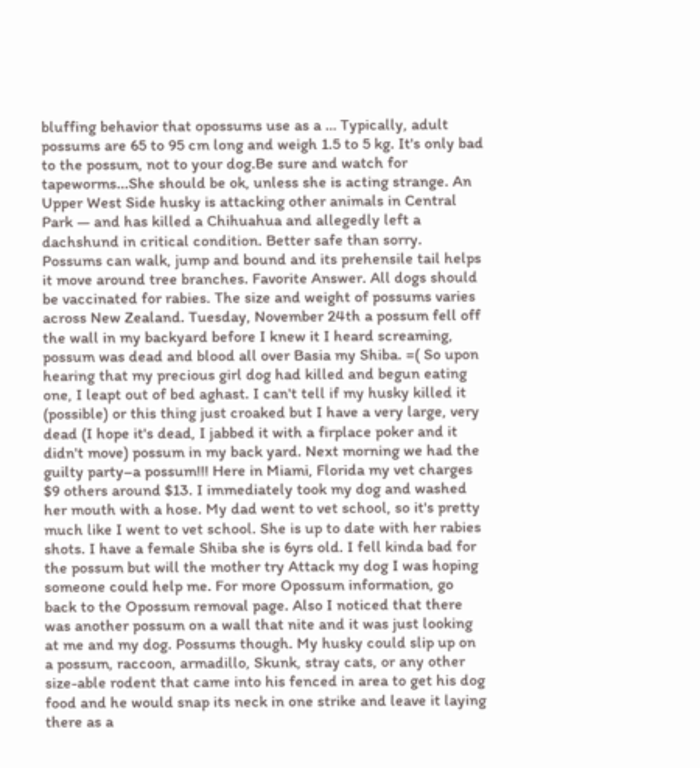bluffing behavior that opossums use as a … Typically, adult possums are 65 to 95 cm long and weigh 1.5 to 5 kg. It's only bad to the possum, not to your dog.Be sure and watch for tapeworms...She should be ok, unless she is acting strange. An Upper West Side husky is attacking other animals in Central Park — and has killed a Chihuahua and allegedly left a dachshund in critical condition. Better safe than sorry. Possums can walk, jump and bound and its prehensile tail helps it move around tree branches. Favorite Answer. All dogs should be vaccinated for rabies. The size and weight of possums varies across New Zealand. Tuesday, November 24th a possum fell off the wall in my backyard before I knew it I heard screaming, possum was dead and blood all over Basia my Shiba. =( So upon hearing that my precious girl dog had killed and begun eating one, I leapt out of bed aghast. I can't tell if my husky killed it (possible) or this thing just croaked but I have a very large, very dead (I hope it's dead, I jabbed it with a firplace poker and it didn't move) possum in my back yard. Next morning we had the guilty party–a possum!!! Here in Miami, Florida my vet charges $9 others around $13. I immediately took my dog and washed her mouth with a hose. My dad went to vet school, so it's pretty much like I went to vet school. She is up to date with her rabies shots. I have a female Shiba she is 6yrs old. I fell kinda bad for the possum but will the mother try Attack my dog I was hoping someone could help me. For more Opossum information, go back to the Opossum removal page. Also I noticed that there was another possum on a wall that nite and it was just looking at me and my dog. Possums though. My husky could slip up on a possum, raccoon, armadillo, Skunk, stray cats, or any other size-able rodent that came into his fenced in area to get his dog food and he would snap its neck in one strike and leave it laying there as a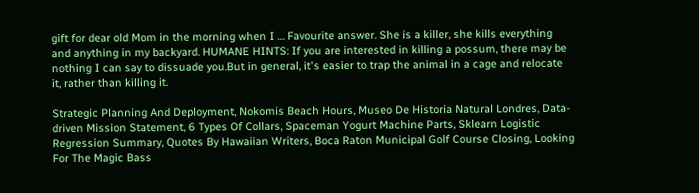gift for dear old Mom in the morning when I … Favourite answer. She is a killer, she kills everything and anything in my backyard. HUMANE HINTS: If you are interested in killing a possum, there may be nothing I can say to dissuade you.But in general, it's easier to trap the animal in a cage and relocate it, rather than killing it.

Strategic Planning And Deployment, Nokomis Beach Hours, Museo De Historia Natural Londres, Data-driven Mission Statement, 6 Types Of Collars, Spaceman Yogurt Machine Parts, Sklearn Logistic Regression Summary, Quotes By Hawaiian Writers, Boca Raton Municipal Golf Course Closing, Looking For The Magic Bass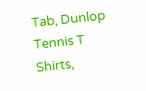Tab, Dunlop Tennis T Shirts,